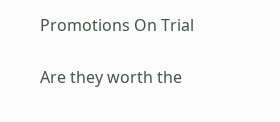Promotions On Trial

Are they worth the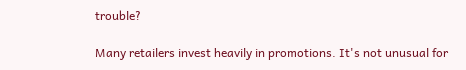trouble?

Many retailers invest heavily in promotions. It's not unusual for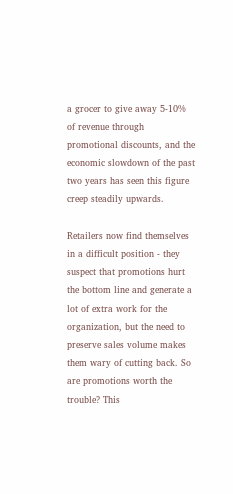a grocer to give away 5-10% of revenue through promotional discounts, and the economic slowdown of the past two years has seen this figure creep steadily upwards.

Retailers now find themselves in a difficult position - they suspect that promotions hurt the bottom line and generate a lot of extra work for the organization, but the need to preserve sales volume makes them wary of cutting back. So are promotions worth the trouble? This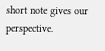short note gives our perspective.